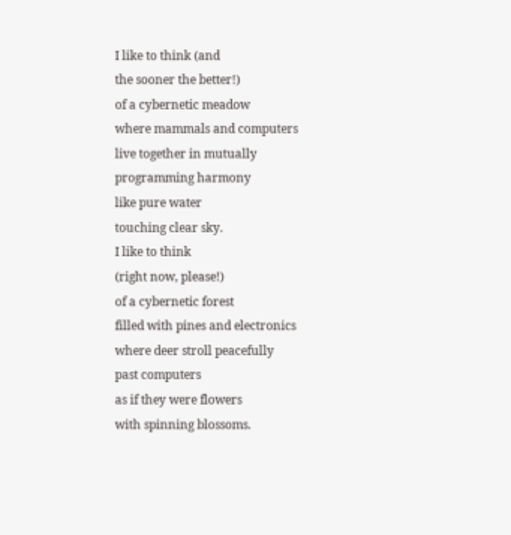I like to think (and
the sooner the better!)
of a cybernetic meadow
where mammals and computers
live together in mutually
programming harmony
like pure water
touching clear sky.
I like to think
(right now, please!)
of a cybernetic forest
filled with pines and electronics
where deer stroll peacefully
past computers
as if they were flowers
with spinning blossoms.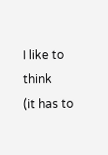I like to think
(it has to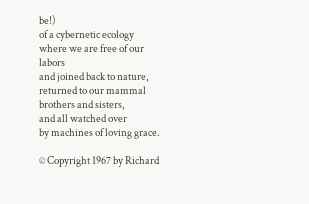be!)
of a cybernetic ecology
where we are free of our labors
and joined back to nature,
returned to our mammal
brothers and sisters,
and all watched over
by machines of loving grace.

© Copyright 1967 by Richard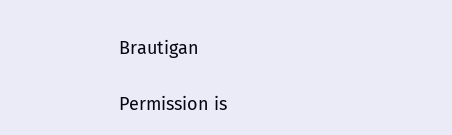Brautigan

Permission is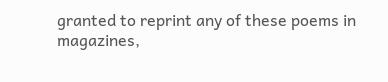granted to reprint any of these poems in magazines,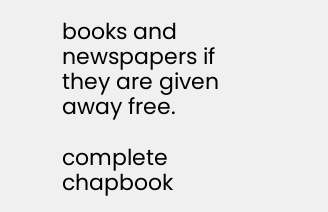books and newspapers if they are given away free.

complete chapbook